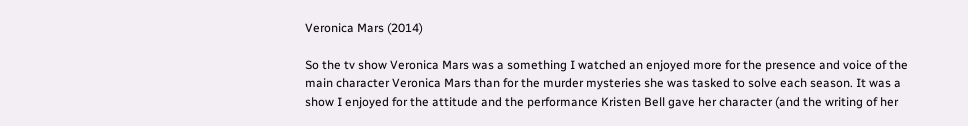Veronica Mars (2014)

So the tv show Veronica Mars was a something I watched an enjoyed more for the presence and voice of the main character Veronica Mars than for the murder mysteries she was tasked to solve each season. It was a show I enjoyed for the attitude and the performance Kristen Bell gave her character (and the writing of her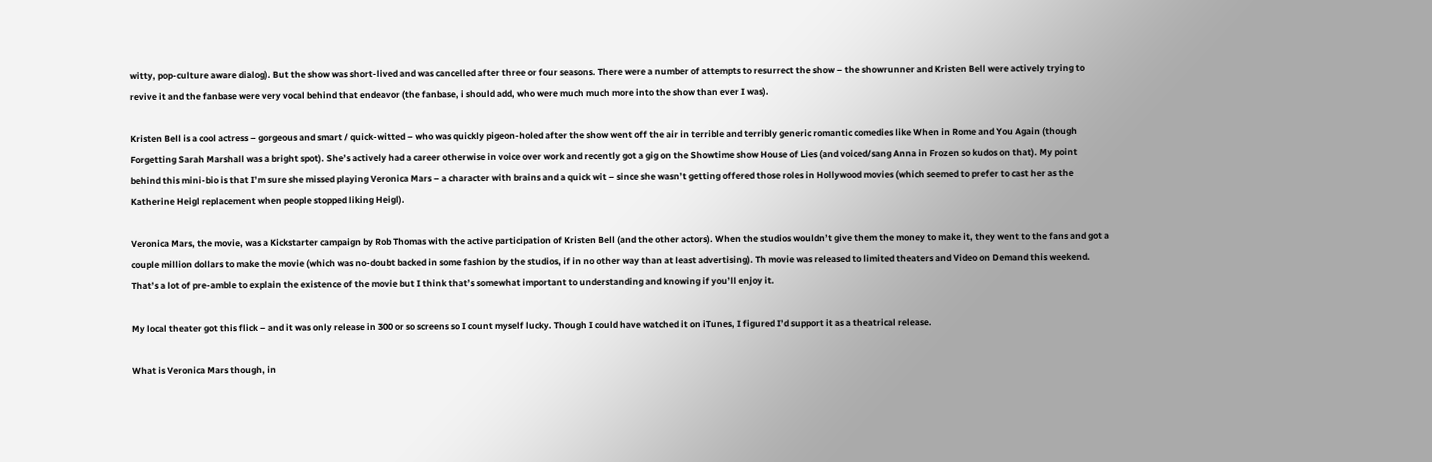witty, pop-culture aware dialog). But the show was short-lived and was cancelled after three or four seasons. There were a number of attempts to resurrect the show – the showrunner and Kristen Bell were actively trying to revive it and the fanbase were very vocal behind that endeavor (the fanbase, i should add, who were much much more into the show than ever I was).

Kristen Bell is a cool actress – gorgeous and smart / quick-witted – who was quickly pigeon-holed after the show went off the air in terrible and terribly generic romantic comedies like When in Rome and You Again (though Forgetting Sarah Marshall was a bright spot). She’s actively had a career otherwise in voice over work and recently got a gig on the Showtime show House of Lies (and voiced/sang Anna in Frozen so kudos on that). My point behind this mini-bio is that I’m sure she missed playing Veronica Mars – a character with brains and a quick wit – since she wasn’t getting offered those roles in Hollywood movies (which seemed to prefer to cast her as the Katherine Heigl replacement when people stopped liking Heigl).

Veronica Mars, the movie, was a Kickstarter campaign by Rob Thomas with the active participation of Kristen Bell (and the other actors). When the studios wouldn’t give them the money to make it, they went to the fans and got a couple million dollars to make the movie (which was no-doubt backed in some fashion by the studios, if in no other way than at least advertising). Th movie was released to limited theaters and Video on Demand this weekend. That’s a lot of pre-amble to explain the existence of the movie but I think that’s somewhat important to understanding and knowing if you’ll enjoy it.

My local theater got this flick – and it was only release in 300 or so screens so I count myself lucky. Though I could have watched it on iTunes, I figured I’d support it as a theatrical release.

What is Veronica Mars though, in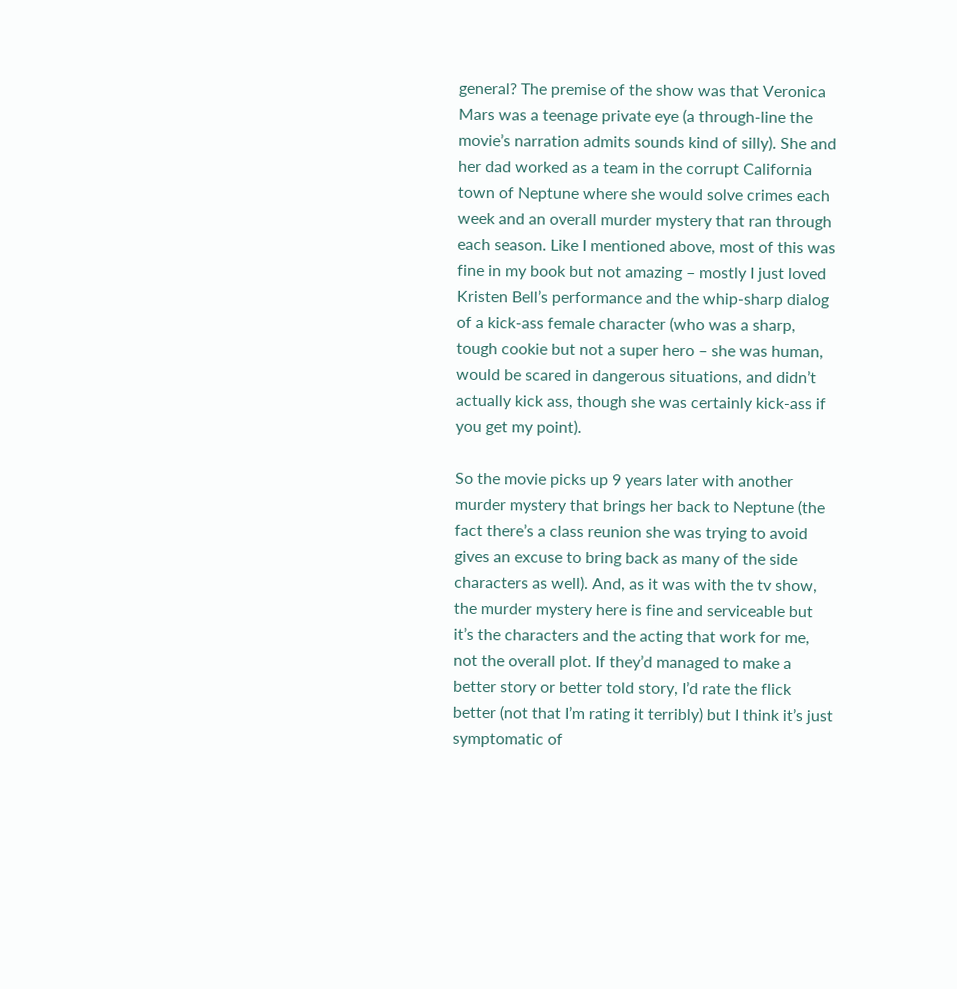general? The premise of the show was that Veronica Mars was a teenage private eye (a through-line the movie’s narration admits sounds kind of silly). She and her dad worked as a team in the corrupt California town of Neptune where she would solve crimes each week and an overall murder mystery that ran through each season. Like I mentioned above, most of this was fine in my book but not amazing – mostly I just loved Kristen Bell’s performance and the whip-sharp dialog of a kick-ass female character (who was a sharp, tough cookie but not a super hero – she was human, would be scared in dangerous situations, and didn’t actually kick ass, though she was certainly kick-ass if you get my point).

So the movie picks up 9 years later with another murder mystery that brings her back to Neptune (the fact there’s a class reunion she was trying to avoid gives an excuse to bring back as many of the side characters as well). And, as it was with the tv show, the murder mystery here is fine and serviceable but it’s the characters and the acting that work for me, not the overall plot. If they’d managed to make a better story or better told story, I’d rate the flick better (not that I’m rating it terribly) but I think it’s just symptomatic of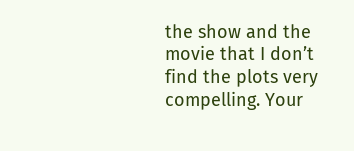the show and the movie that I don’t find the plots very compelling. Your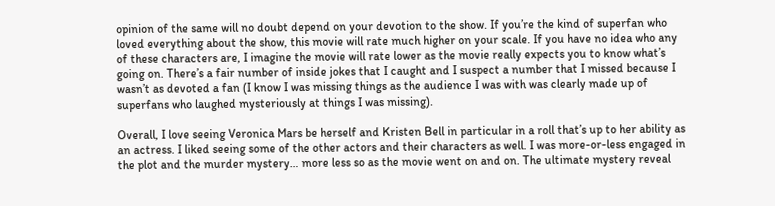opinion of the same will no doubt depend on your devotion to the show. If you’re the kind of superfan who loved everything about the show, this movie will rate much higher on your scale. If you have no idea who any of these characters are, I imagine the movie will rate lower as the movie really expects you to know what’s going on. There’s a fair number of inside jokes that I caught and I suspect a number that I missed because I wasn’t as devoted a fan (I know I was missing things as the audience I was with was clearly made up of superfans who laughed mysteriously at things I was missing).

Overall, I love seeing Veronica Mars be herself and Kristen Bell in particular in a roll that’s up to her ability as an actress. I liked seeing some of the other actors and their characters as well. I was more-or-less engaged in the plot and the murder mystery… more less so as the movie went on and on. The ultimate mystery reveal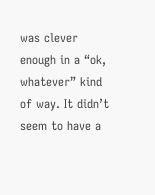was clever enough in a “ok, whatever” kind of way. It didn’t seem to have a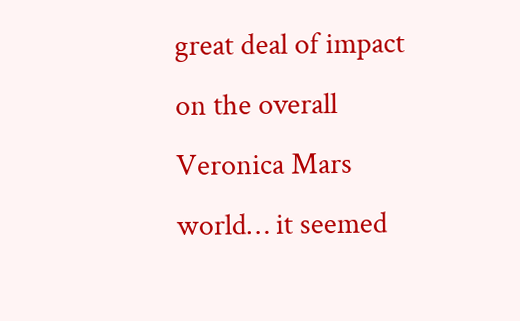great deal of impact on the overall Veronica Mars world… it seemed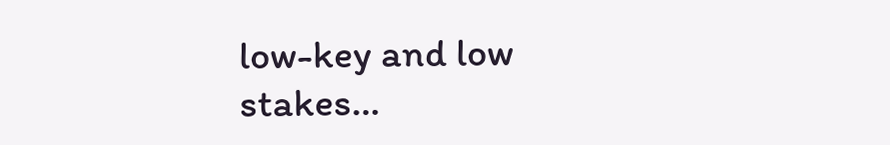low-key and low stakes…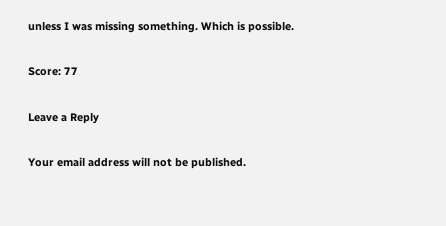unless I was missing something. Which is possible.

Score: 77

Leave a Reply

Your email address will not be published.